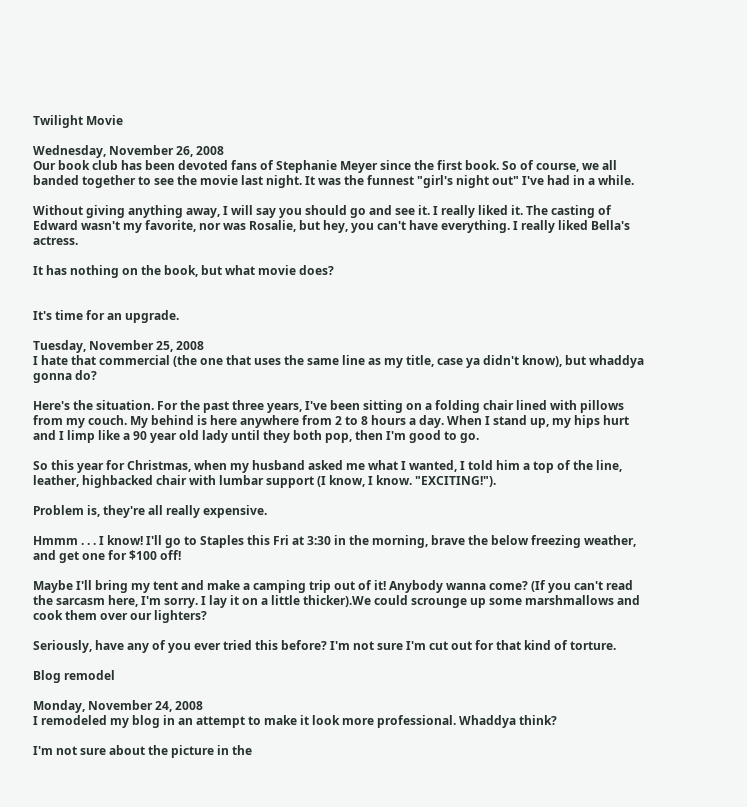Twilight Movie

Wednesday, November 26, 2008
Our book club has been devoted fans of Stephanie Meyer since the first book. So of course, we all banded together to see the movie last night. It was the funnest "girl's night out" I've had in a while.

Without giving anything away, I will say you should go and see it. I really liked it. The casting of Edward wasn't my favorite, nor was Rosalie, but hey, you can't have everything. I really liked Bella's actress.

It has nothing on the book, but what movie does?


It's time for an upgrade.

Tuesday, November 25, 2008
I hate that commercial (the one that uses the same line as my title, case ya didn't know), but whaddya gonna do?

Here's the situation. For the past three years, I've been sitting on a folding chair lined with pillows from my couch. My behind is here anywhere from 2 to 8 hours a day. When I stand up, my hips hurt and I limp like a 90 year old lady until they both pop, then I'm good to go.

So this year for Christmas, when my husband asked me what I wanted, I told him a top of the line, leather, highbacked chair with lumbar support (I know, I know. "EXCITING!").

Problem is, they're all really expensive.

Hmmm . . . I know! I'll go to Staples this Fri at 3:30 in the morning, brave the below freezing weather, and get one for $100 off!

Maybe I'll bring my tent and make a camping trip out of it! Anybody wanna come? (If you can't read the sarcasm here, I'm sorry. I lay it on a little thicker).We could scrounge up some marshmallows and cook them over our lighters?

Seriously, have any of you ever tried this before? I'm not sure I'm cut out for that kind of torture.

Blog remodel

Monday, November 24, 2008
I remodeled my blog in an attempt to make it look more professional. Whaddya think?

I'm not sure about the picture in the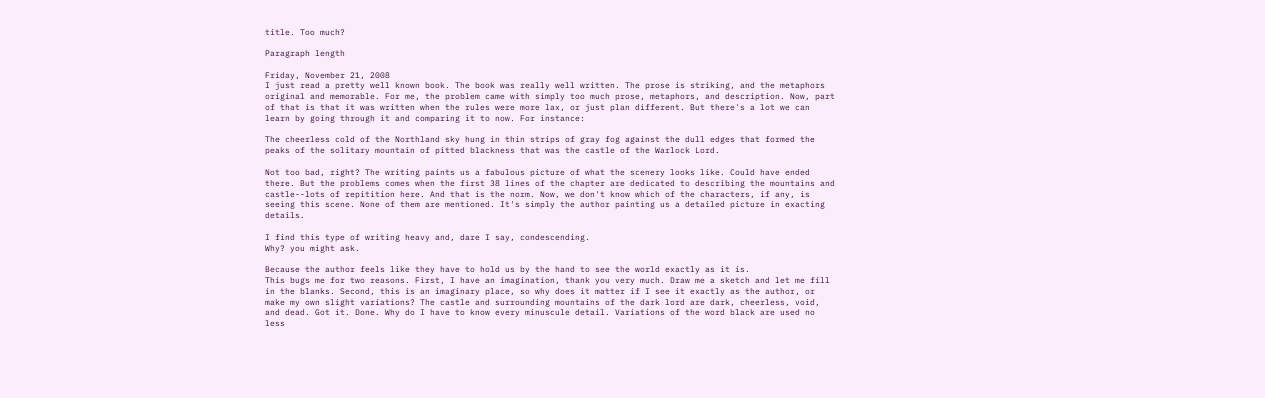title. Too much?

Paragraph length

Friday, November 21, 2008
I just read a pretty well known book. The book was really well written. The prose is striking, and the metaphors original and memorable. For me, the problem came with simply too much prose, metaphors, and description. Now, part of that is that it was written when the rules were more lax, or just plan different. But there's a lot we can learn by going through it and comparing it to now. For instance:

The cheerless cold of the Northland sky hung in thin strips of gray fog against the dull edges that formed the peaks of the solitary mountain of pitted blackness that was the castle of the Warlock Lord.

Not too bad, right? The writing paints us a fabulous picture of what the scenery looks like. Could have ended there. But the problems comes when the first 38 lines of the chapter are dedicated to describing the mountains and castle--lots of repitition here. And that is the norm. Now, we don't know which of the characters, if any, is seeing this scene. None of them are mentioned. It's simply the author painting us a detailed picture in exacting details.

I find this type of writing heavy and, dare I say, condescending.
Why? you might ask.

Because the author feels like they have to hold us by the hand to see the world exactly as it is.
This bugs me for two reasons. First, I have an imagination, thank you very much. Draw me a sketch and let me fill in the blanks. Second, this is an imaginary place, so why does it matter if I see it exactly as the author, or make my own slight variations? The castle and surrounding mountains of the dark lord are dark, cheerless, void, and dead. Got it. Done. Why do I have to know every minuscule detail. Variations of the word black are used no less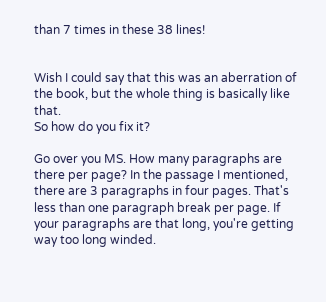than 7 times in these 38 lines!


Wish I could say that this was an aberration of the book, but the whole thing is basically like that.
So how do you fix it?

Go over you MS. How many paragraphs are there per page? In the passage I mentioned, there are 3 paragraphs in four pages. That's less than one paragraph break per page. If your paragraphs are that long, you're getting way too long winded.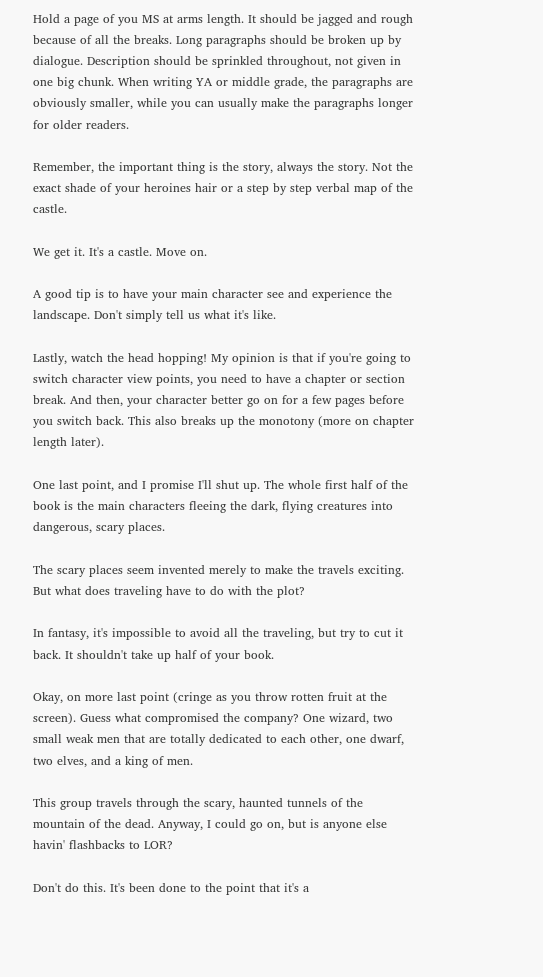Hold a page of you MS at arms length. It should be jagged and rough because of all the breaks. Long paragraphs should be broken up by dialogue. Description should be sprinkled throughout, not given in one big chunk. When writing YA or middle grade, the paragraphs are obviously smaller, while you can usually make the paragraphs longer for older readers.

Remember, the important thing is the story, always the story. Not the exact shade of your heroines hair or a step by step verbal map of the castle.

We get it. It's a castle. Move on.

A good tip is to have your main character see and experience the landscape. Don't simply tell us what it's like.

Lastly, watch the head hopping! My opinion is that if you're going to switch character view points, you need to have a chapter or section break. And then, your character better go on for a few pages before you switch back. This also breaks up the monotony (more on chapter length later).

One last point, and I promise I'll shut up. The whole first half of the book is the main characters fleeing the dark, flying creatures into dangerous, scary places.

The scary places seem invented merely to make the travels exciting. But what does traveling have to do with the plot?

In fantasy, it's impossible to avoid all the traveling, but try to cut it back. It shouldn't take up half of your book.

Okay, on more last point (cringe as you throw rotten fruit at the screen). Guess what compromised the company? One wizard, two small weak men that are totally dedicated to each other, one dwarf, two elves, and a king of men.

This group travels through the scary, haunted tunnels of the mountain of the dead. Anyway, I could go on, but is anyone else havin' flashbacks to LOR?

Don't do this. It's been done to the point that it's a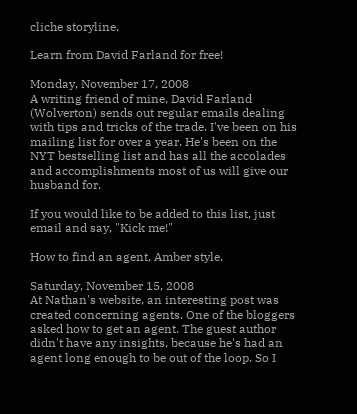cliche storyline.

Learn from David Farland for free!

Monday, November 17, 2008
A writing friend of mine, David Farland (Wolverton) sends out regular emails dealing with tips and tricks of the trade. I've been on his mailing list for over a year. He's been on the NYT bestselling list and has all the accolades and accomplishments most of us will give our husband for.

If you would like to be added to this list, just email and say, "Kick me!"

How to find an agent, Amber style.

Saturday, November 15, 2008
At Nathan's website, an interesting post was created concerning agents. One of the bloggers asked how to get an agent. The guest author didn't have any insights, because he's had an agent long enough to be out of the loop. So I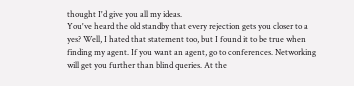thought I'd give you all my ideas.
You've heard the old standby that every rejection gets you closer to a yes? Well, I hated that statement too, but I found it to be true when finding my agent. If you want an agent, go to conferences. Networking will get you further than blind queries. At the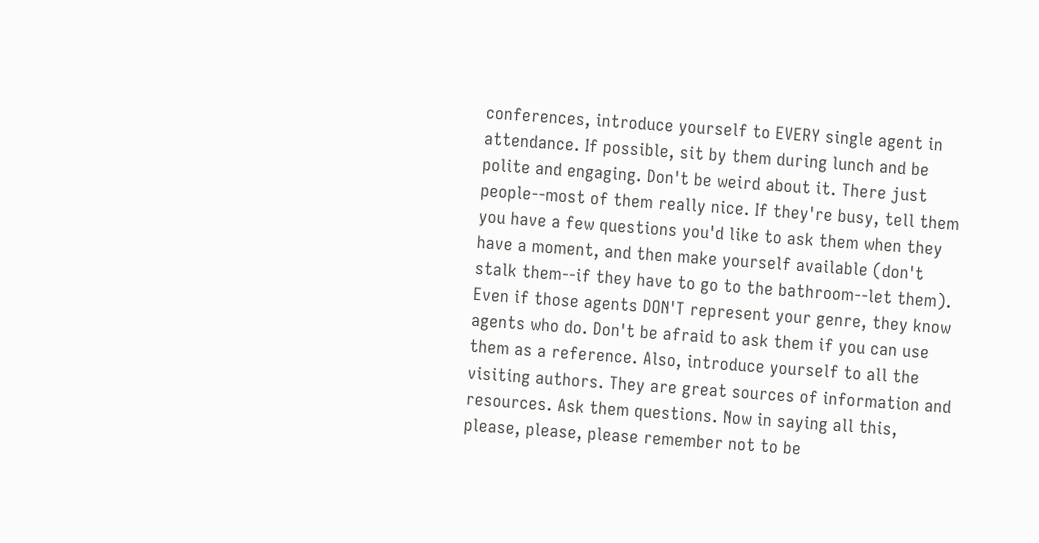conferences, introduce yourself to EVERY single agent in attendance. If possible, sit by them during lunch and be polite and engaging. Don't be weird about it. There just people--most of them really nice. If they're busy, tell them you have a few questions you'd like to ask them when they have a moment, and then make yourself available (don't stalk them--if they have to go to the bathroom--let them). Even if those agents DON'T represent your genre, they know agents who do. Don't be afraid to ask them if you can use them as a reference. Also, introduce yourself to all the visiting authors. They are great sources of information and resources. Ask them questions. Now in saying all this, please, please, please remember not to be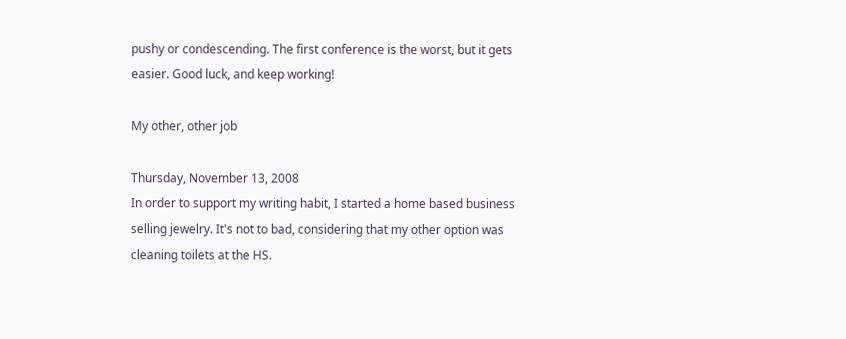pushy or condescending. The first conference is the worst, but it gets easier. Good luck, and keep working!

My other, other job

Thursday, November 13, 2008
In order to support my writing habit, I started a home based business selling jewelry. It's not to bad, considering that my other option was cleaning toilets at the HS.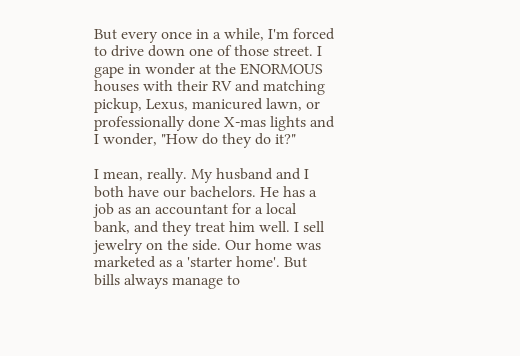But every once in a while, I'm forced to drive down one of those street. I gape in wonder at the ENORMOUS houses with their RV and matching pickup, Lexus, manicured lawn, or professionally done X-mas lights and I wonder, "How do they do it?"

I mean, really. My husband and I both have our bachelors. He has a job as an accountant for a local bank, and they treat him well. I sell jewelry on the side. Our home was marketed as a 'starter home'. But bills always manage to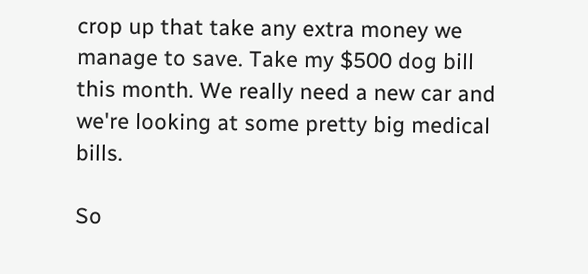crop up that take any extra money we manage to save. Take my $500 dog bill this month. We really need a new car and we're looking at some pretty big medical bills.

So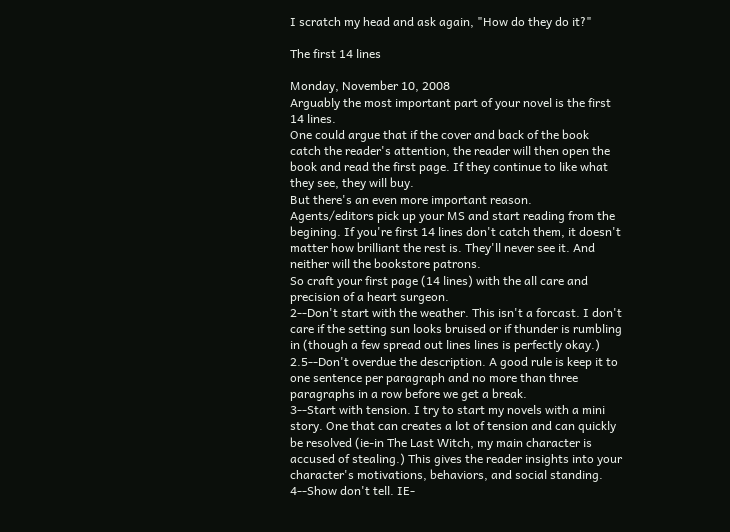I scratch my head and ask again, "How do they do it?"

The first 14 lines

Monday, November 10, 2008
Arguably the most important part of your novel is the first 14 lines.
One could argue that if the cover and back of the book catch the reader's attention, the reader will then open the book and read the first page. If they continue to like what they see, they will buy.
But there's an even more important reason.
Agents/editors pick up your MS and start reading from the begining. If you're first 14 lines don't catch them, it doesn't matter how brilliant the rest is. They'll never see it. And neither will the bookstore patrons.
So craft your first page (14 lines) with the all care and precision of a heart surgeon.
2--Don't start with the weather. This isn't a forcast. I don't care if the setting sun looks bruised or if thunder is rumbling in (though a few spread out lines lines is perfectly okay.)
2.5--Don't overdue the description. A good rule is keep it to one sentence per paragraph and no more than three paragraphs in a row before we get a break.
3--Start with tension. I try to start my novels with a mini story. One that can creates a lot of tension and can quickly be resolved (ie-in The Last Witch, my main character is accused of stealing.) This gives the reader insights into your character's motivations, behaviors, and social standing.
4--Show don't tell. IE-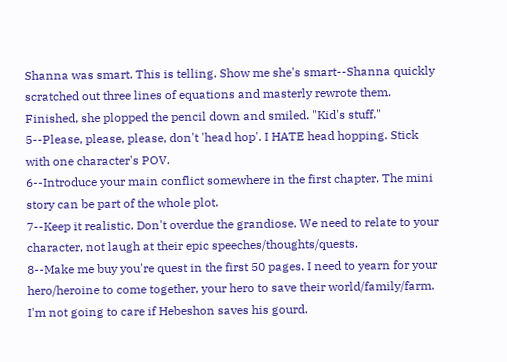Shanna was smart. This is telling. Show me she's smart--Shanna quickly scratched out three lines of equations and masterly rewrote them. Finished, she plopped the pencil down and smiled. "Kid's stuff."
5--Please, please, please, don't 'head hop'. I HATE head hopping. Stick with one character's POV.
6--Introduce your main conflict somewhere in the first chapter. The mini story can be part of the whole plot.
7--Keep it realistic. Don't overdue the grandiose. We need to relate to your character, not laugh at their epic speeches/thoughts/quests.
8--Make me buy you're quest in the first 50 pages. I need to yearn for your hero/heroine to come together, your hero to save their world/family/farm. I'm not going to care if Hebeshon saves his gourd.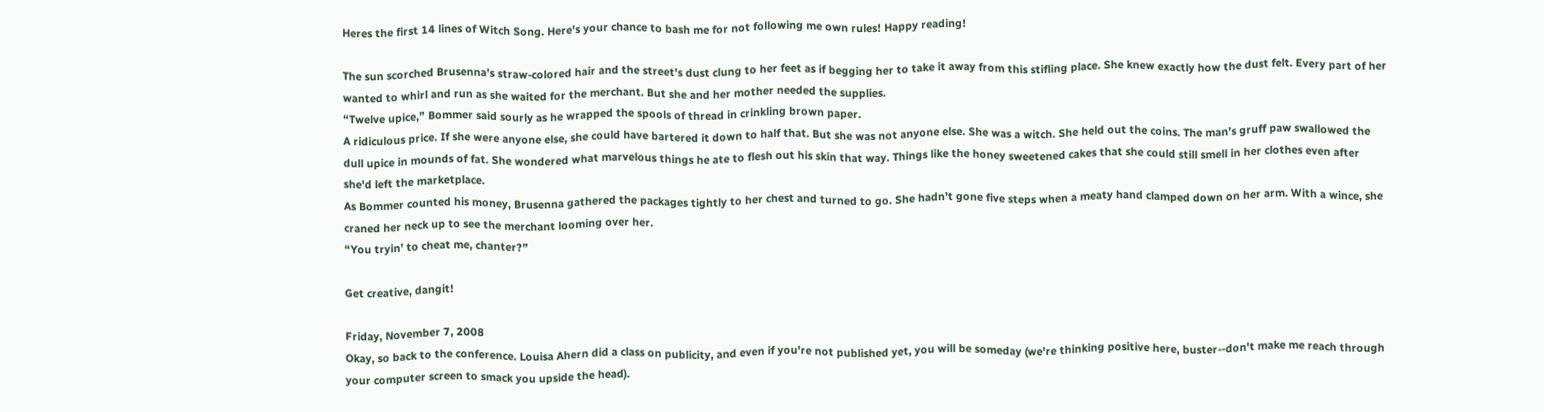Heres the first 14 lines of Witch Song. Here's your chance to bash me for not following me own rules! Happy reading!

The sun scorched Brusenna’s straw-colored hair and the street's dust clung to her feet as if begging her to take it away from this stifling place. She knew exactly how the dust felt. Every part of her wanted to whirl and run as she waited for the merchant. But she and her mother needed the supplies.
“Twelve upice,” Bommer said sourly as he wrapped the spools of thread in crinkling brown paper.
A ridiculous price. If she were anyone else, she could have bartered it down to half that. But she was not anyone else. She was a witch. She held out the coins. The man’s gruff paw swallowed the dull upice in mounds of fat. She wondered what marvelous things he ate to flesh out his skin that way. Things like the honey sweetened cakes that she could still smell in her clothes even after she'd left the marketplace.
As Bommer counted his money, Brusenna gathered the packages tightly to her chest and turned to go. She hadn’t gone five steps when a meaty hand clamped down on her arm. With a wince, she craned her neck up to see the merchant looming over her.
“You tryin’ to cheat me, chanter?”

Get creative, dangit!

Friday, November 7, 2008
Okay, so back to the conference. Louisa Ahern did a class on publicity, and even if you're not published yet, you will be someday (we're thinking positive here, buster--don't make me reach through your computer screen to smack you upside the head).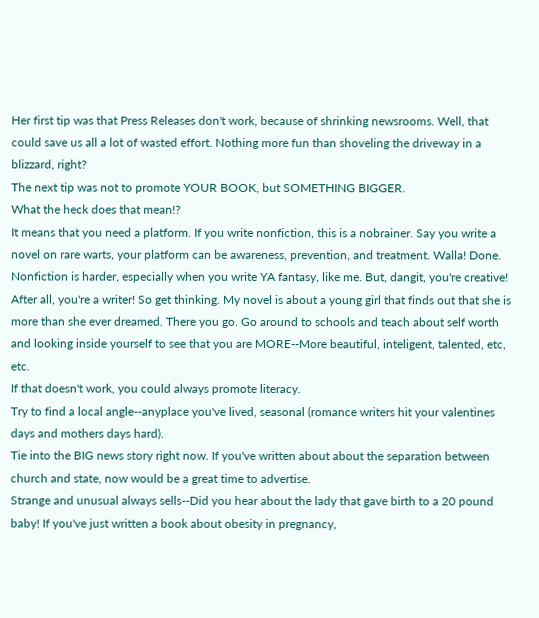Her first tip was that Press Releases don't work, because of shrinking newsrooms. Well, that could save us all a lot of wasted effort. Nothing more fun than shoveling the driveway in a blizzard, right?
The next tip was not to promote YOUR BOOK, but SOMETHING BIGGER.
What the heck does that mean!?
It means that you need a platform. If you write nonfiction, this is a nobrainer. Say you write a novel on rare warts, your platform can be awareness, prevention, and treatment. Walla! Done.
Nonfiction is harder, especially when you write YA fantasy, like me. But, dangit, you're creative! After all, you're a writer! So get thinking. My novel is about a young girl that finds out that she is more than she ever dreamed. There you go. Go around to schools and teach about self worth and looking inside yourself to see that you are MORE--More beautiful, inteligent, talented, etc, etc.
If that doesn't work, you could always promote literacy.
Try to find a local angle--anyplace you've lived, seasonal (romance writers hit your valentines days and mothers days hard).
Tie into the BIG news story right now. If you've written about about the separation between church and state, now would be a great time to advertise.
Strange and unusual always sells--Did you hear about the lady that gave birth to a 20 pound baby! If you've just written a book about obesity in pregnancy,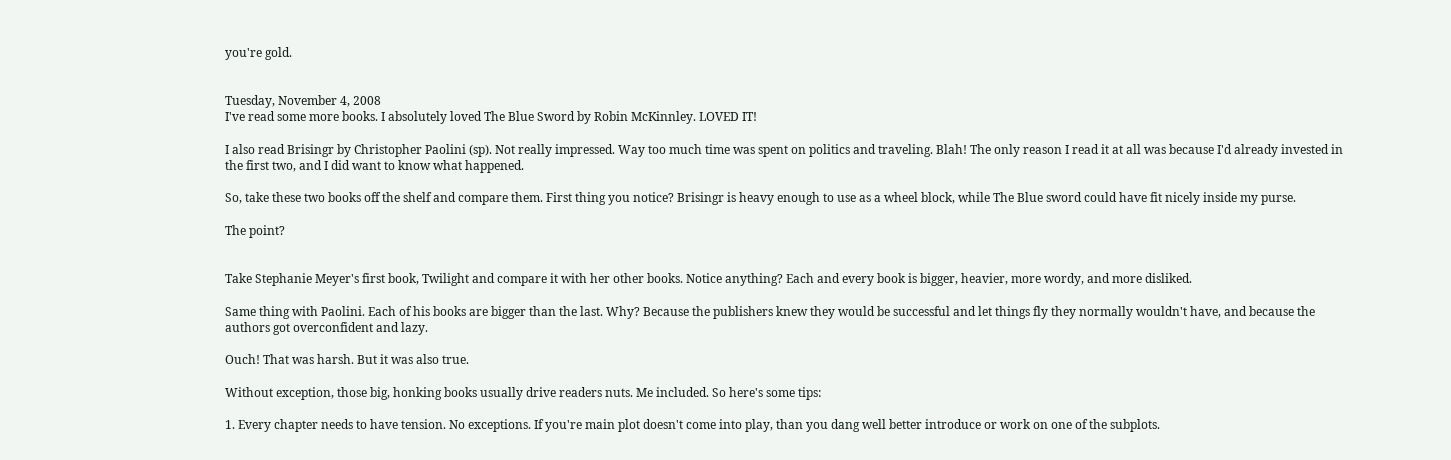you're gold.


Tuesday, November 4, 2008
I've read some more books. I absolutely loved The Blue Sword by Robin McKinnley. LOVED IT!

I also read Brisingr by Christopher Paolini (sp). Not really impressed. Way too much time was spent on politics and traveling. Blah! The only reason I read it at all was because I'd already invested in the first two, and I did want to know what happened.

So, take these two books off the shelf and compare them. First thing you notice? Brisingr is heavy enough to use as a wheel block, while The Blue sword could have fit nicely inside my purse.

The point?


Take Stephanie Meyer's first book, Twilight and compare it with her other books. Notice anything? Each and every book is bigger, heavier, more wordy, and more disliked.

Same thing with Paolini. Each of his books are bigger than the last. Why? Because the publishers knew they would be successful and let things fly they normally wouldn't have, and because the authors got overconfident and lazy.

Ouch! That was harsh. But it was also true.

Without exception, those big, honking books usually drive readers nuts. Me included. So here's some tips:

1. Every chapter needs to have tension. No exceptions. If you're main plot doesn't come into play, than you dang well better introduce or work on one of the subplots.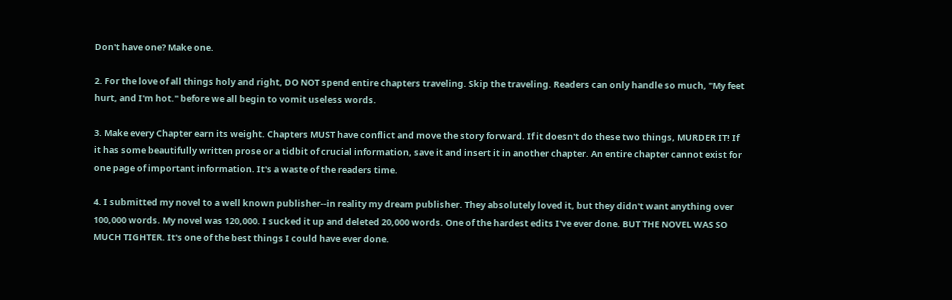Don't have one? Make one.

2. For the love of all things holy and right, DO NOT spend entire chapters traveling. Skip the traveling. Readers can only handle so much, "My feet hurt, and I'm hot." before we all begin to vomit useless words.

3. Make every Chapter earn its weight. Chapters MUST have conflict and move the story forward. If it doesn't do these two things, MURDER IT! If it has some beautifully written prose or a tidbit of crucial information, save it and insert it in another chapter. An entire chapter cannot exist for one page of important information. It's a waste of the readers time.

4. I submitted my novel to a well known publisher--in reality my dream publisher. They absolutely loved it, but they didn't want anything over 100,000 words. My novel was 120,000. I sucked it up and deleted 20,000 words. One of the hardest edits I've ever done. BUT THE NOVEL WAS SO MUCH TIGHTER. It's one of the best things I could have ever done.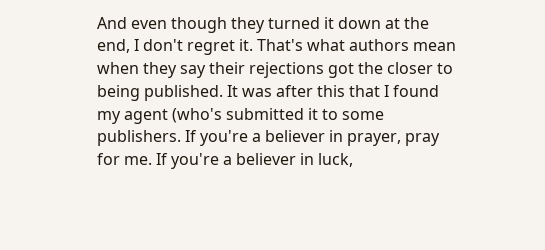And even though they turned it down at the end, I don't regret it. That's what authors mean when they say their rejections got the closer to being published. It was after this that I found my agent (who's submitted it to some publishers. If you're a believer in prayer, pray for me. If you're a believer in luck,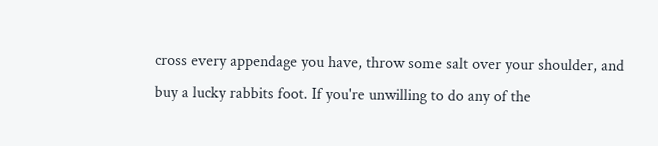cross every appendage you have, throw some salt over your shoulder, and buy a lucky rabbits foot. If you're unwilling to do any of the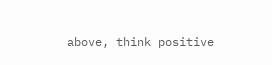above, think positive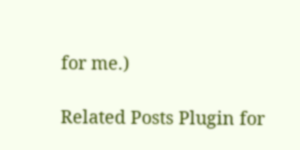for me.)

Related Posts Plugin for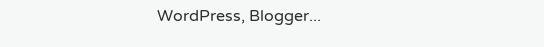WordPress, Blogger...